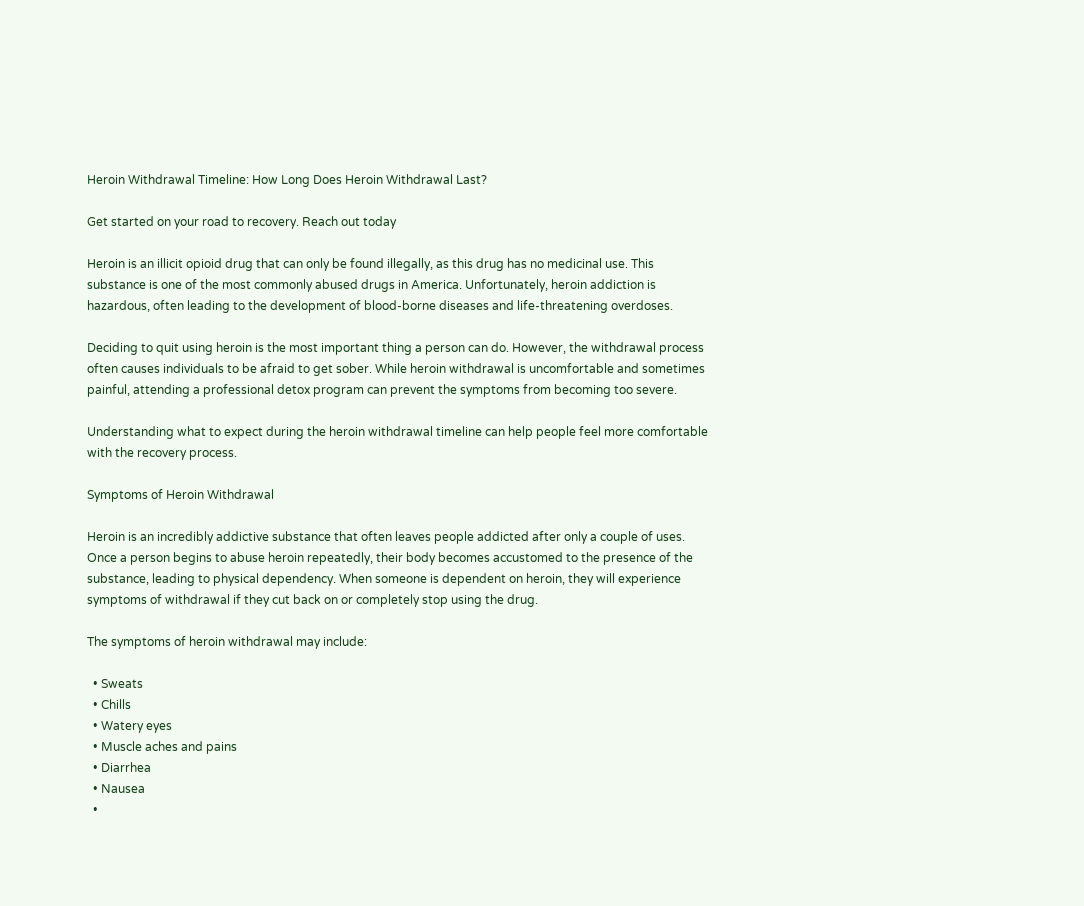Heroin Withdrawal Timeline: How Long Does Heroin Withdrawal Last?

Get started on your road to recovery. Reach out today

Heroin is an illicit opioid drug that can only be found illegally, as this drug has no medicinal use. This substance is one of the most commonly abused drugs in America. Unfortunately, heroin addiction is hazardous, often leading to the development of blood-borne diseases and life-threatening overdoses.

Deciding to quit using heroin is the most important thing a person can do. However, the withdrawal process often causes individuals to be afraid to get sober. While heroin withdrawal is uncomfortable and sometimes painful, attending a professional detox program can prevent the symptoms from becoming too severe.

Understanding what to expect during the heroin withdrawal timeline can help people feel more comfortable with the recovery process.

Symptoms of Heroin Withdrawal

Heroin is an incredibly addictive substance that often leaves people addicted after only a couple of uses. Once a person begins to abuse heroin repeatedly, their body becomes accustomed to the presence of the substance, leading to physical dependency. When someone is dependent on heroin, they will experience symptoms of withdrawal if they cut back on or completely stop using the drug.

The symptoms of heroin withdrawal may include:

  • Sweats
  • Chills
  • Watery eyes
  • Muscle aches and pains
  • Diarrhea
  • Nausea
  •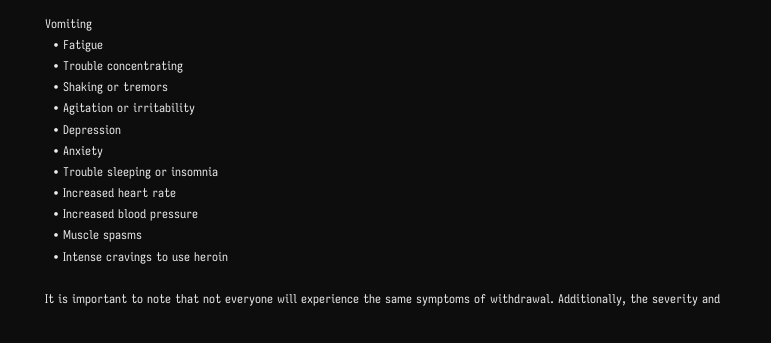Vomiting
  • Fatigue
  • Trouble concentrating
  • Shaking or tremors
  • Agitation or irritability
  • Depression
  • Anxiety
  • Trouble sleeping or insomnia
  • Increased heart rate
  • Increased blood pressure
  • Muscle spasms
  • Intense cravings to use heroin

It is important to note that not everyone will experience the same symptoms of withdrawal. Additionally, the severity and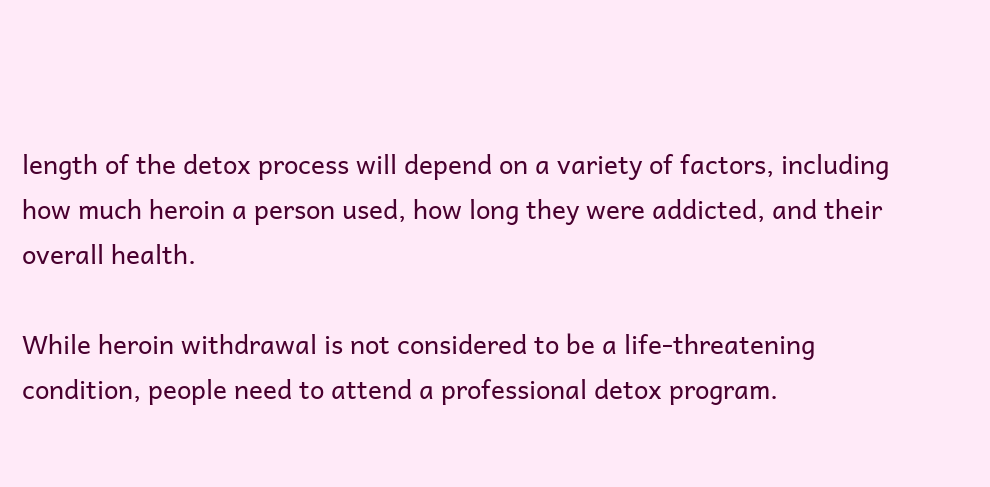length of the detox process will depend on a variety of factors, including how much heroin a person used, how long they were addicted, and their overall health.

While heroin withdrawal is not considered to be a life-threatening condition, people need to attend a professional detox program.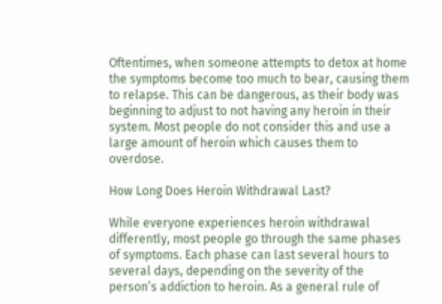Oftentimes, when someone attempts to detox at home the symptoms become too much to bear, causing them to relapse. This can be dangerous, as their body was beginning to adjust to not having any heroin in their system. Most people do not consider this and use a large amount of heroin which causes them to overdose.

How Long Does Heroin Withdrawal Last?

While everyone experiences heroin withdrawal differently, most people go through the same phases of symptoms. Each phase can last several hours to several days, depending on the severity of the person’s addiction to heroin. As a general rule of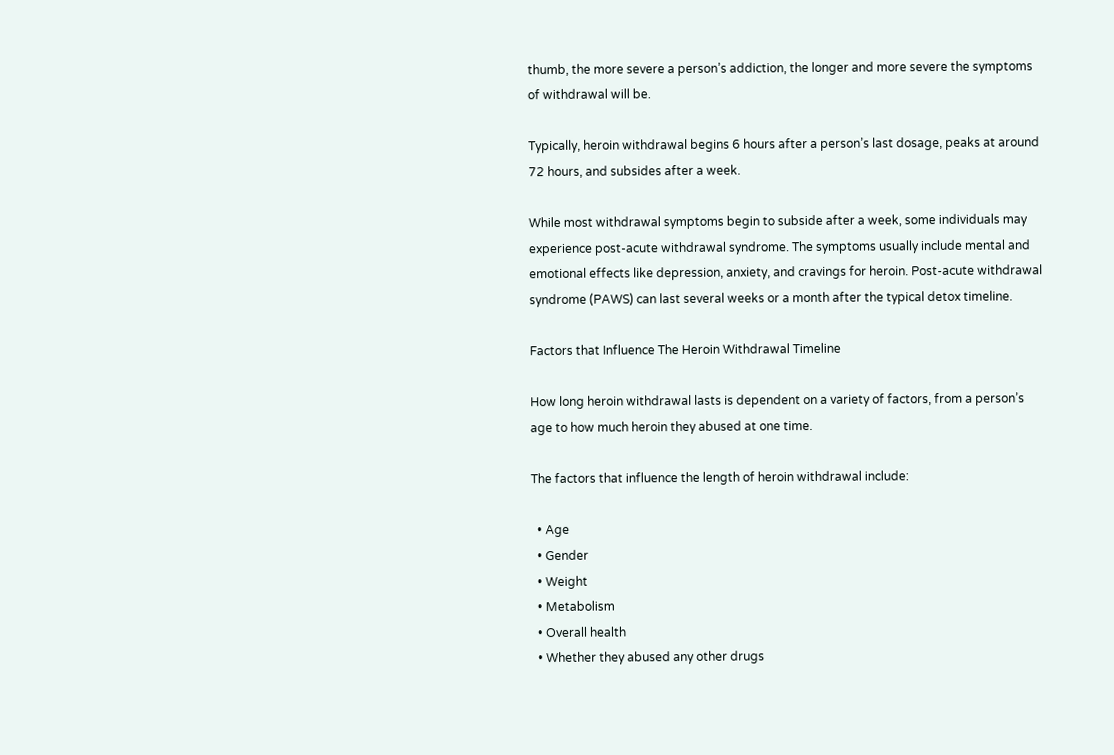thumb, the more severe a person’s addiction, the longer and more severe the symptoms of withdrawal will be.

Typically, heroin withdrawal begins 6 hours after a person’s last dosage, peaks at around 72 hours, and subsides after a week.

While most withdrawal symptoms begin to subside after a week, some individuals may experience post-acute withdrawal syndrome. The symptoms usually include mental and emotional effects like depression, anxiety, and cravings for heroin. Post-acute withdrawal syndrome (PAWS) can last several weeks or a month after the typical detox timeline.

Factors that Influence The Heroin Withdrawal Timeline

How long heroin withdrawal lasts is dependent on a variety of factors, from a person’s age to how much heroin they abused at one time.

The factors that influence the length of heroin withdrawal include:

  • Age
  • Gender
  • Weight
  • Metabolism
  • Overall health
  • Whether they abused any other drugs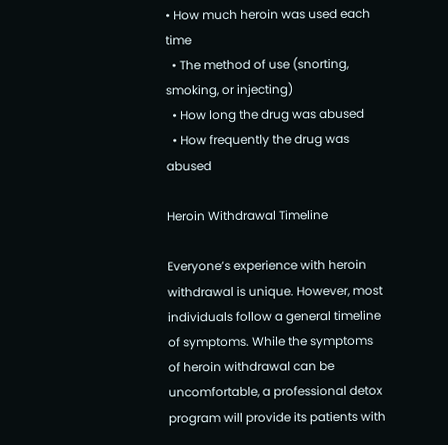• How much heroin was used each time
  • The method of use (snorting, smoking, or injecting)
  • How long the drug was abused
  • How frequently the drug was abused

Heroin Withdrawal Timeline

Everyone’s experience with heroin withdrawal is unique. However, most individuals follow a general timeline of symptoms. While the symptoms of heroin withdrawal can be uncomfortable, a professional detox program will provide its patients with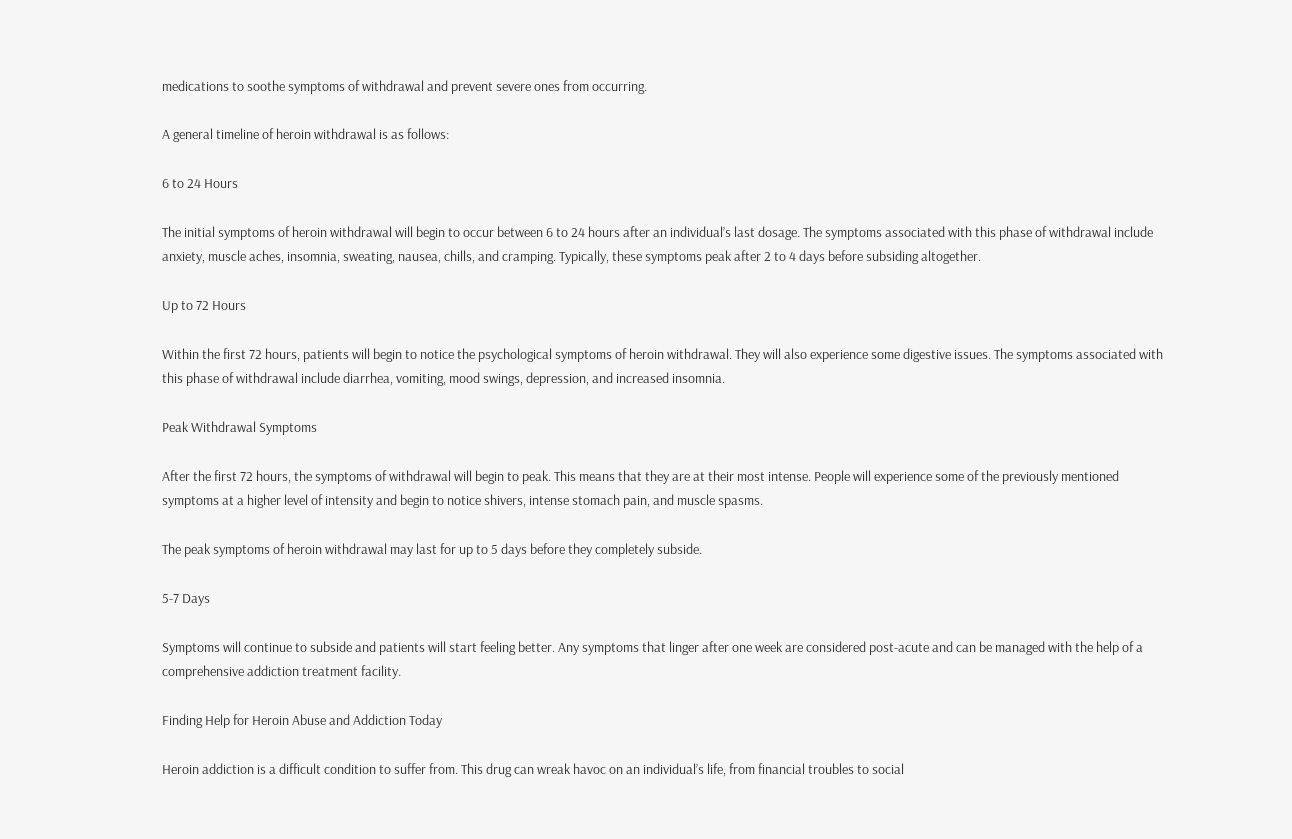medications to soothe symptoms of withdrawal and prevent severe ones from occurring.

A general timeline of heroin withdrawal is as follows:

6 to 24 Hours

The initial symptoms of heroin withdrawal will begin to occur between 6 to 24 hours after an individual’s last dosage. The symptoms associated with this phase of withdrawal include anxiety, muscle aches, insomnia, sweating, nausea, chills, and cramping. Typically, these symptoms peak after 2 to 4 days before subsiding altogether.

Up to 72 Hours

Within the first 72 hours, patients will begin to notice the psychological symptoms of heroin withdrawal. They will also experience some digestive issues. The symptoms associated with this phase of withdrawal include diarrhea, vomiting, mood swings, depression, and increased insomnia.

Peak Withdrawal Symptoms

After the first 72 hours, the symptoms of withdrawal will begin to peak. This means that they are at their most intense. People will experience some of the previously mentioned symptoms at a higher level of intensity and begin to notice shivers, intense stomach pain, and muscle spasms.

The peak symptoms of heroin withdrawal may last for up to 5 days before they completely subside.

5-7 Days

Symptoms will continue to subside and patients will start feeling better. Any symptoms that linger after one week are considered post-acute and can be managed with the help of a comprehensive addiction treatment facility.

Finding Help for Heroin Abuse and Addiction Today

Heroin addiction is a difficult condition to suffer from. This drug can wreak havoc on an individual’s life, from financial troubles to social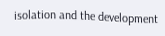isolation and the development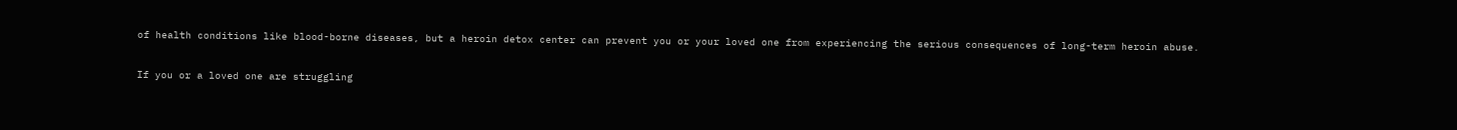of health conditions like blood-borne diseases, but a heroin detox center can prevent you or your loved one from experiencing the serious consequences of long-term heroin abuse.

If you or a loved one are struggling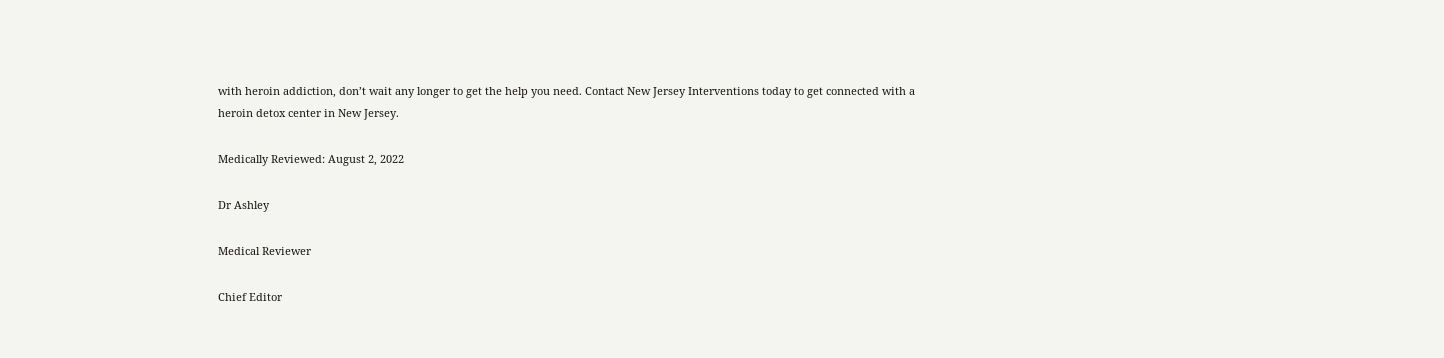with heroin addiction, don’t wait any longer to get the help you need. Contact New Jersey Interventions today to get connected with a heroin detox center in New Jersey.

Medically Reviewed: August 2, 2022

Dr Ashley

Medical Reviewer

Chief Editor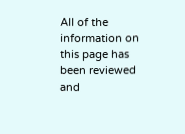All of the information on this page has been reviewed and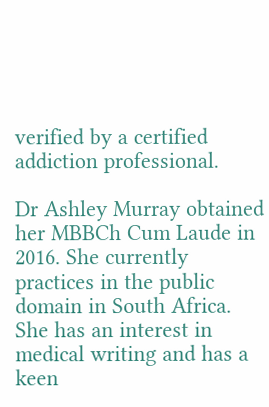verified by a certified addiction professional.

Dr Ashley Murray obtained her MBBCh Cum Laude in 2016. She currently practices in the public domain in South Africa. She has an interest in medical writing and has a keen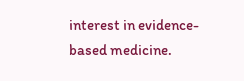interest in evidence-based medicine.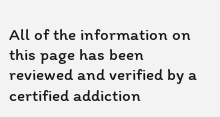All of the information on this page has been reviewed and verified by a certified addiction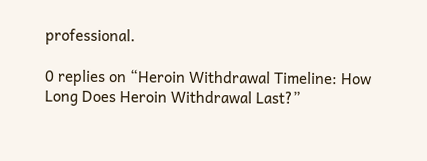professional.

0 replies on “Heroin Withdrawal Timeline: How Long Does Heroin Withdrawal Last?”